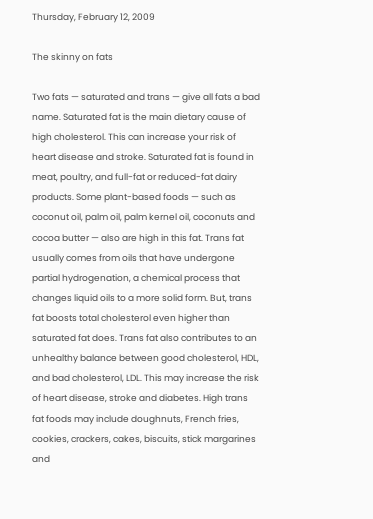Thursday, February 12, 2009

The skinny on fats

Two fats — saturated and trans — give all fats a bad name. Saturated fat is the main dietary cause of high cholesterol. This can increase your risk of heart disease and stroke. Saturated fat is found in meat, poultry, and full-fat or reduced-fat dairy products. Some plant-based foods — such as coconut oil, palm oil, palm kernel oil, coconuts and cocoa butter — also are high in this fat. Trans fat usually comes from oils that have undergone partial hydrogenation, a chemical process that changes liquid oils to a more solid form. But, trans fat boosts total cholesterol even higher than saturated fat does. Trans fat also contributes to an unhealthy balance between good cholesterol, HDL, and bad cholesterol, LDL. This may increase the risk of heart disease, stroke and diabetes. High trans fat foods may include doughnuts, French fries, cookies, crackers, cakes, biscuits, stick margarines and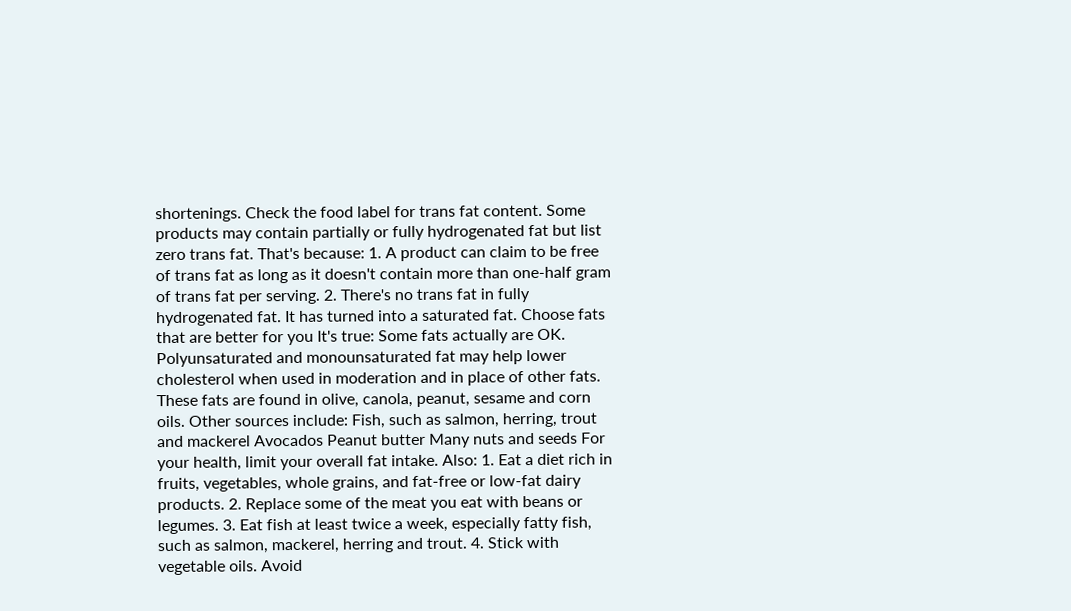shortenings. Check the food label for trans fat content. Some products may contain partially or fully hydrogenated fat but list zero trans fat. That's because: 1. A product can claim to be free of trans fat as long as it doesn't contain more than one-half gram of trans fat per serving. 2. There's no trans fat in fully hydrogenated fat. It has turned into a saturated fat. Choose fats that are better for you It's true: Some fats actually are OK. Polyunsaturated and monounsaturated fat may help lower cholesterol when used in moderation and in place of other fats. These fats are found in olive, canola, peanut, sesame and corn oils. Other sources include: Fish, such as salmon, herring, trout and mackerel Avocados Peanut butter Many nuts and seeds For your health, limit your overall fat intake. Also: 1. Eat a diet rich in fruits, vegetables, whole grains, and fat-free or low-fat dairy products. 2. Replace some of the meat you eat with beans or legumes. 3. Eat fish at least twice a week, especially fatty fish, such as salmon, mackerel, herring and trout. 4. Stick with vegetable oils. Avoid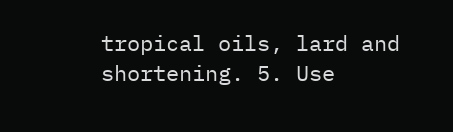tropical oils, lard and shortening. 5. Use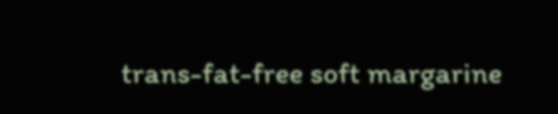trans-fat-free soft margarine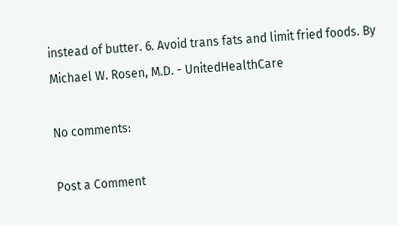instead of butter. 6. Avoid trans fats and limit fried foods. By Michael W. Rosen, M.D. - UnitedHealthCare

No comments:

Post a Comment